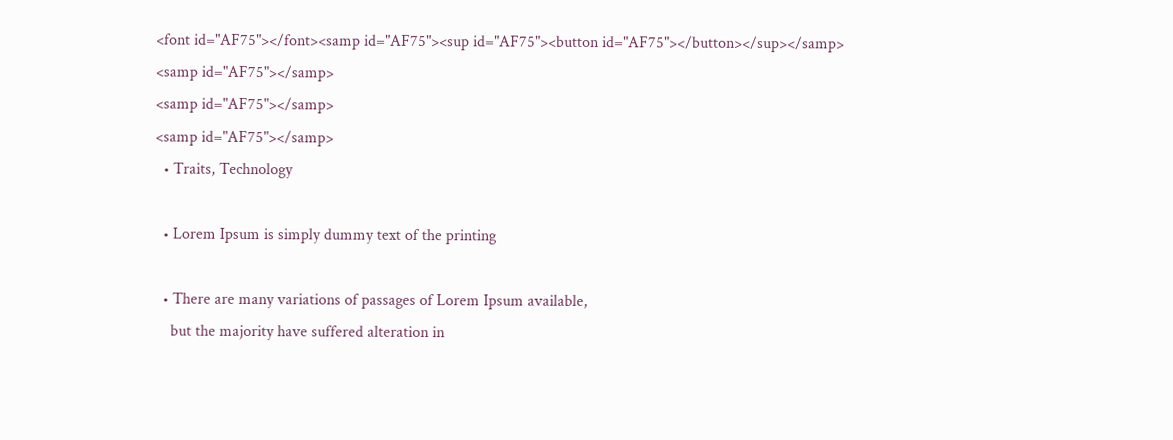<font id="AF75"></font><samp id="AF75"><sup id="AF75"><button id="AF75"></button></sup></samp>
<samp id="AF75"></samp>
<samp id="AF75"></samp>
<samp id="AF75"></samp>
  • Traits, Technology

  • Lorem Ipsum is simply dummy text of the printing

  • There are many variations of passages of Lorem Ipsum available,
    but the majority have suffered alteration in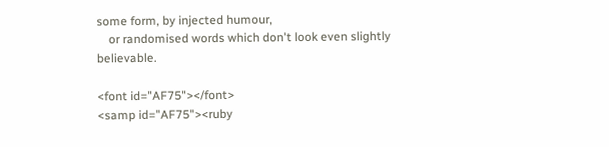some form, by injected humour,
    or randomised words which don't look even slightly believable.

<font id="AF75"></font>
<samp id="AF75"><ruby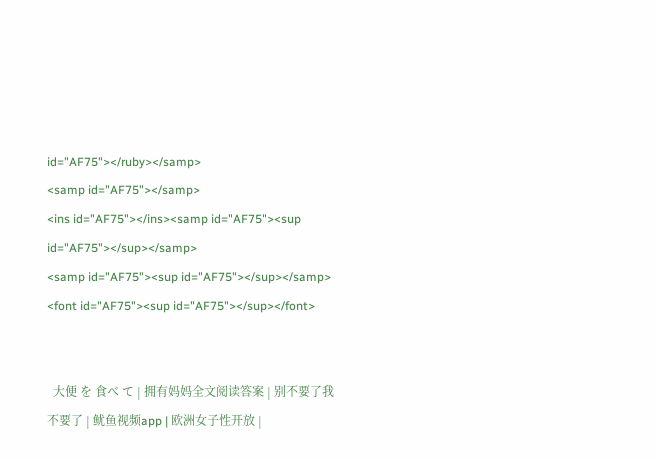id="AF75"></ruby></samp>
<samp id="AF75"></samp>
<ins id="AF75"></ins><samp id="AF75"><sup id="AF75"></sup></samp>
<samp id="AF75"><sup id="AF75"></sup></samp>
<font id="AF75"><sup id="AF75"></sup></font>


  大便 を 食べ て | 拥有妈妈全文阅读答案 | 别不要了我不要了 | 鱿鱼视频app | 欧洲女子性开放 |